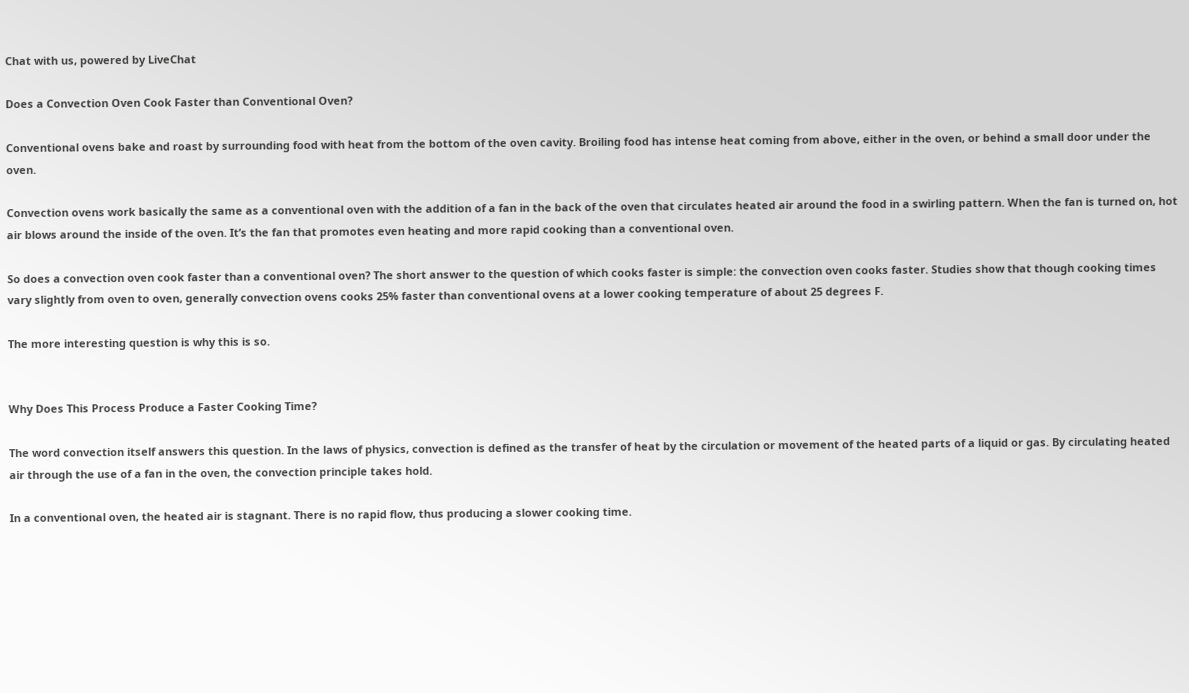Chat with us, powered by LiveChat

Does a Convection Oven Cook Faster than Conventional Oven?

Conventional ovens bake and roast by surrounding food with heat from the bottom of the oven cavity. Broiling food has intense heat coming from above, either in the oven, or behind a small door under the oven.

Convection ovens work basically the same as a conventional oven with the addition of a fan in the back of the oven that circulates heated air around the food in a swirling pattern. When the fan is turned on, hot air blows around the inside of the oven. It’s the fan that promotes even heating and more rapid cooking than a conventional oven.

So does a convection oven cook faster than a conventional oven? The short answer to the question of which cooks faster is simple: the convection oven cooks faster. Studies show that though cooking times vary slightly from oven to oven, generally convection ovens cooks 25% faster than conventional ovens at a lower cooking temperature of about 25 degrees F.

The more interesting question is why this is so.


Why Does This Process Produce a Faster Cooking Time?

The word convection itself answers this question. In the laws of physics, convection is defined as the transfer of heat by the circulation or movement of the heated parts of a liquid or gas. By circulating heated air through the use of a fan in the oven, the convection principle takes hold.

In a conventional oven, the heated air is stagnant. There is no rapid flow, thus producing a slower cooking time.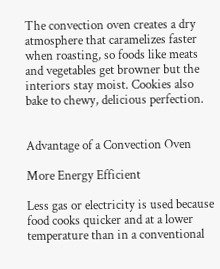The convection oven creates a dry atmosphere that caramelizes faster when roasting, so foods like meats and vegetables get browner but the interiors stay moist. Cookies also bake to chewy, delicious perfection.


Advantage of a Convection Oven

More Energy Efficient

Less gas or electricity is used because food cooks quicker and at a lower temperature than in a conventional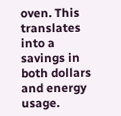oven. This translates into a savings in both dollars and energy usage.